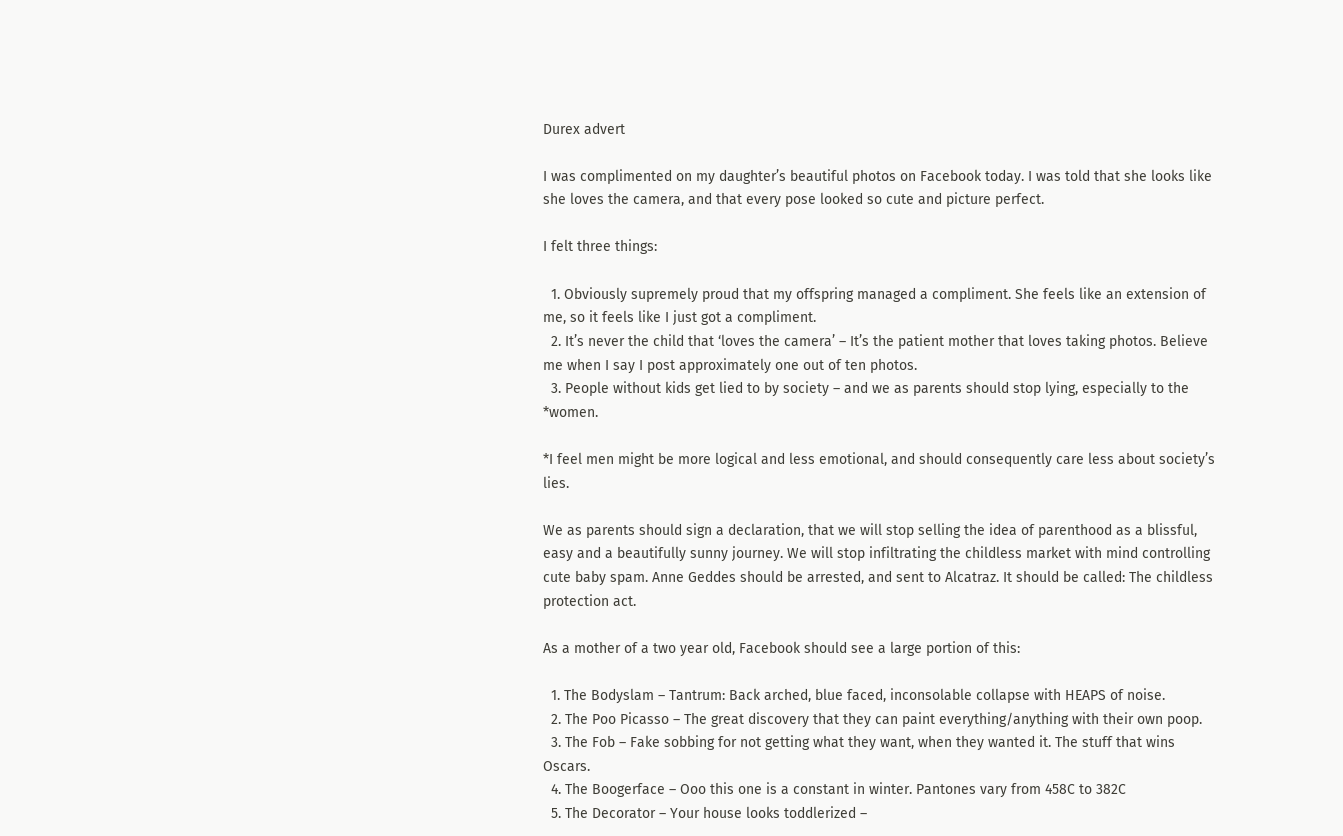Durex advert

I was complimented on my daughter’s beautiful photos on Facebook today. I was told that she looks like she loves the camera, and that every pose looked so cute and picture perfect.

I felt three things:

  1. Obviously supremely proud that my offspring managed a compliment. She feels like an extension of me, so it feels like I just got a compliment.
  2. It’s never the child that ‘loves the camera’ – It’s the patient mother that loves taking photos. Believe me when I say I post approximately one out of ten photos.
  3. People without kids get lied to by society – and we as parents should stop lying, especially to the *women.

*I feel men might be more logical and less emotional, and should consequently care less about society’s lies.

We as parents should sign a declaration, that we will stop selling the idea of parenthood as a blissful, easy and a beautifully sunny journey. We will stop infiltrating the childless market with mind controlling cute baby spam. Anne Geddes should be arrested, and sent to Alcatraz. It should be called: The childless protection act.

As a mother of a two year old, Facebook should see a large portion of this:

  1. The Bodyslam – Tantrum: Back arched, blue faced, inconsolable collapse with HEAPS of noise.
  2. The Poo Picasso – The great discovery that they can paint everything/anything with their own poop.
  3. The Fob – Fake sobbing for not getting what they want, when they wanted it. The stuff that wins Oscars.
  4. The Boogerface – Ooo this one is a constant in winter. Pantones vary from 458C to 382C
  5. The Decorator – Your house looks toddlerized –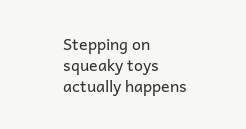Stepping on squeaky toys actually happens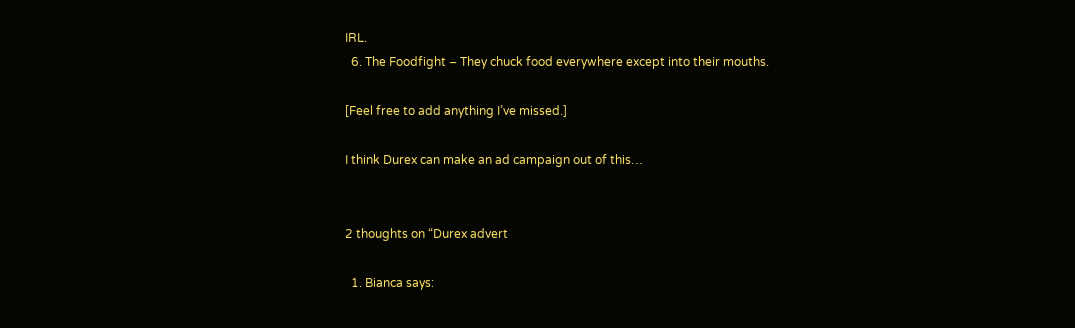IRL.
  6. The Foodfight – They chuck food everywhere except into their mouths.

[Feel free to add anything I’ve missed.]

I think Durex can make an ad campaign out of this…


2 thoughts on “Durex advert

  1. Bianca says: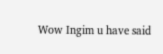Wow Ingim u have said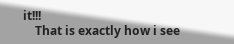it!!!
    That is exactly how i see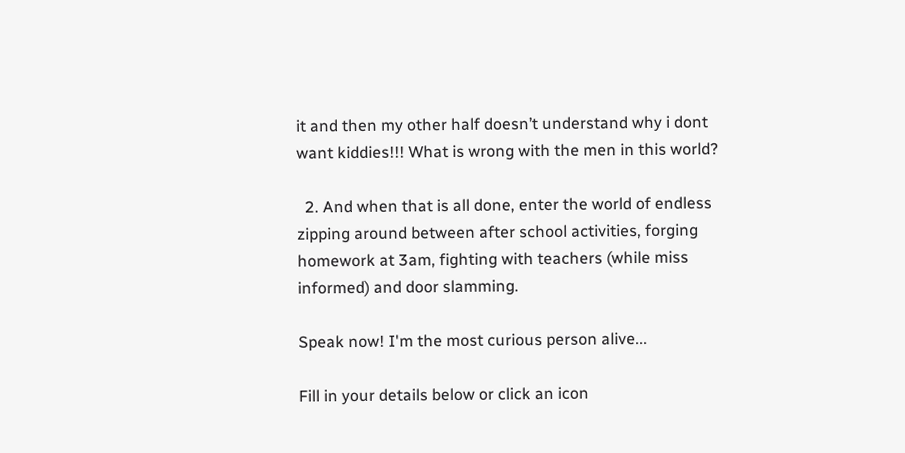it and then my other half doesn’t understand why i dont want kiddies!!! What is wrong with the men in this world?

  2. And when that is all done, enter the world of endless zipping around between after school activities, forging homework at 3am, fighting with teachers (while miss informed) and door slamming.

Speak now! I'm the most curious person alive...

Fill in your details below or click an icon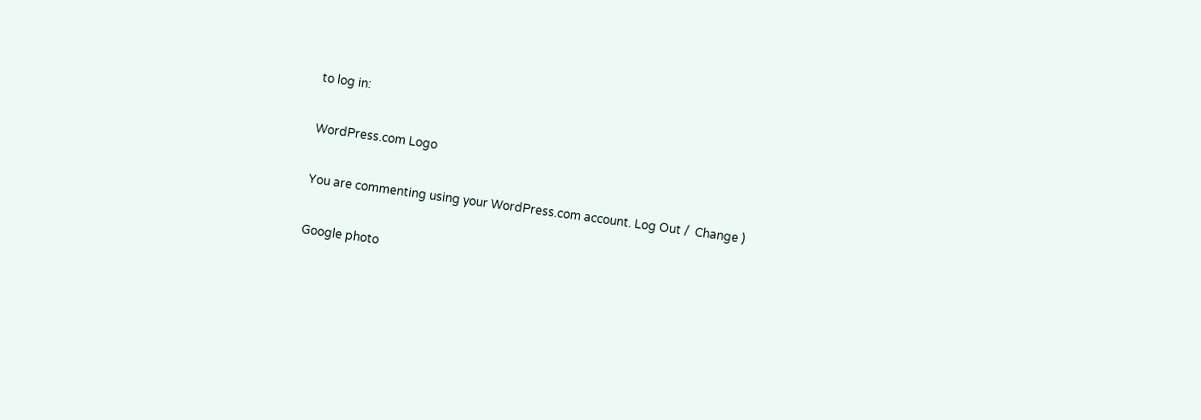to log in:

WordPress.com Logo

You are commenting using your WordPress.com account. Log Out /  Change )

Google photo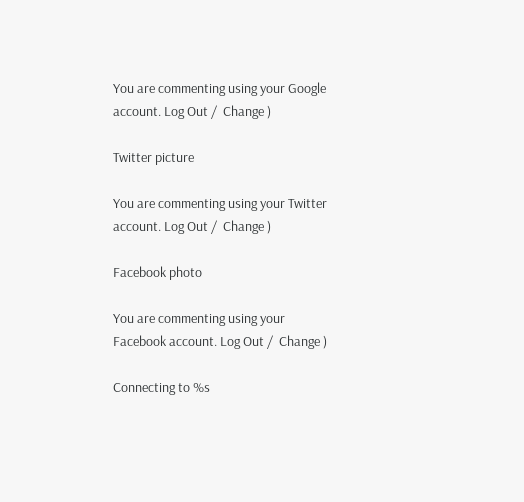You are commenting using your Google account. Log Out /  Change )

Twitter picture

You are commenting using your Twitter account. Log Out /  Change )

Facebook photo

You are commenting using your Facebook account. Log Out /  Change )

Connecting to %s